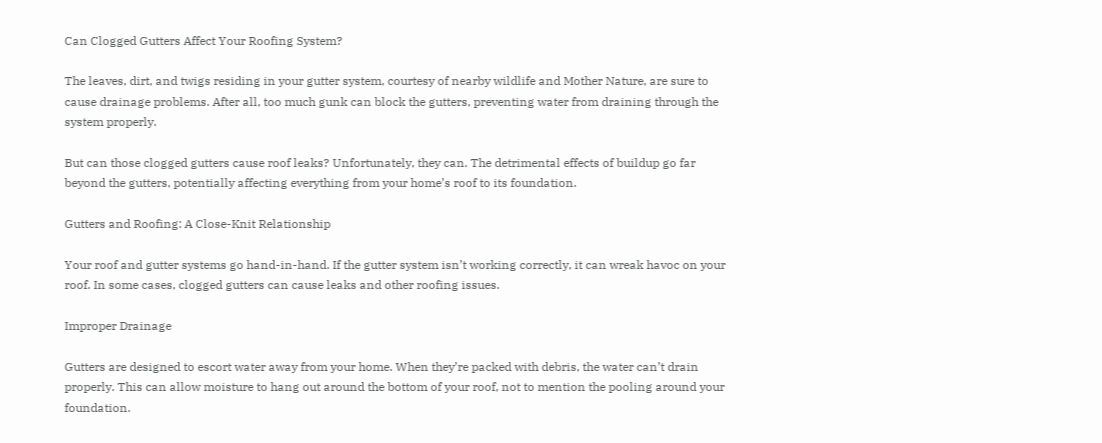Can Clogged Gutters Affect Your Roofing System?

The leaves, dirt, and twigs residing in your gutter system, courtesy of nearby wildlife and Mother Nature, are sure to cause drainage problems. After all, too much gunk can block the gutters, preventing water from draining through the system properly.

But can those clogged gutters cause roof leaks? Unfortunately, they can. The detrimental effects of buildup go far beyond the gutters, potentially affecting everything from your home’s roof to its foundation.

Gutters and Roofing: A Close-Knit Relationship

Your roof and gutter systems go hand-in-hand. If the gutter system isn’t working correctly, it can wreak havoc on your roof. In some cases, clogged gutters can cause leaks and other roofing issues.

Improper Drainage

Gutters are designed to escort water away from your home. When they’re packed with debris, the water can’t drain properly. This can allow moisture to hang out around the bottom of your roof, not to mention the pooling around your foundation.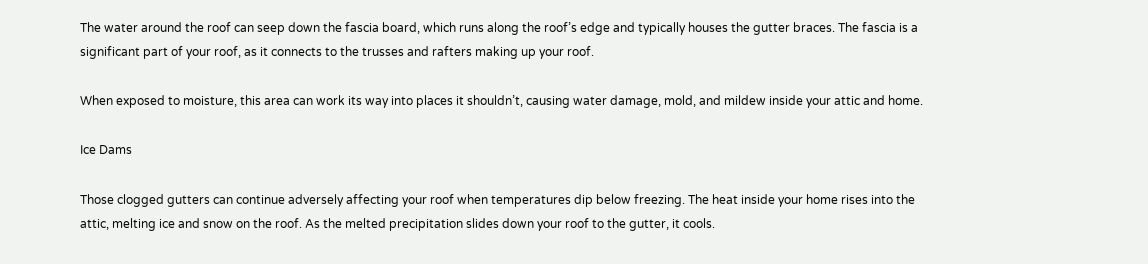The water around the roof can seep down the fascia board, which runs along the roof’s edge and typically houses the gutter braces. The fascia is a significant part of your roof, as it connects to the trusses and rafters making up your roof.

When exposed to moisture, this area can work its way into places it shouldn’t, causing water damage, mold, and mildew inside your attic and home.

Ice Dams

Those clogged gutters can continue adversely affecting your roof when temperatures dip below freezing. The heat inside your home rises into the attic, melting ice and snow on the roof. As the melted precipitation slides down your roof to the gutter, it cools.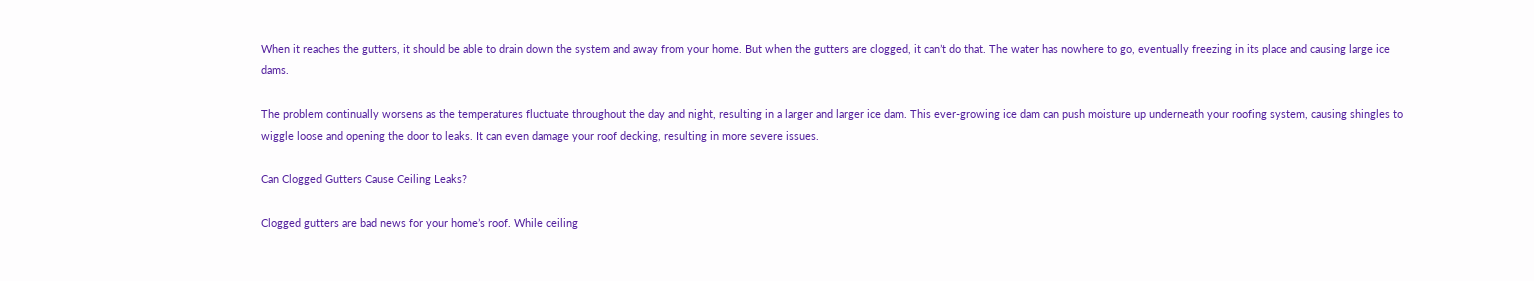When it reaches the gutters, it should be able to drain down the system and away from your home. But when the gutters are clogged, it can’t do that. The water has nowhere to go, eventually freezing in its place and causing large ice dams.

The problem continually worsens as the temperatures fluctuate throughout the day and night, resulting in a larger and larger ice dam. This ever-growing ice dam can push moisture up underneath your roofing system, causing shingles to wiggle loose and opening the door to leaks. It can even damage your roof decking, resulting in more severe issues.

Can Clogged Gutters Cause Ceiling Leaks?

Clogged gutters are bad news for your home’s roof. While ceiling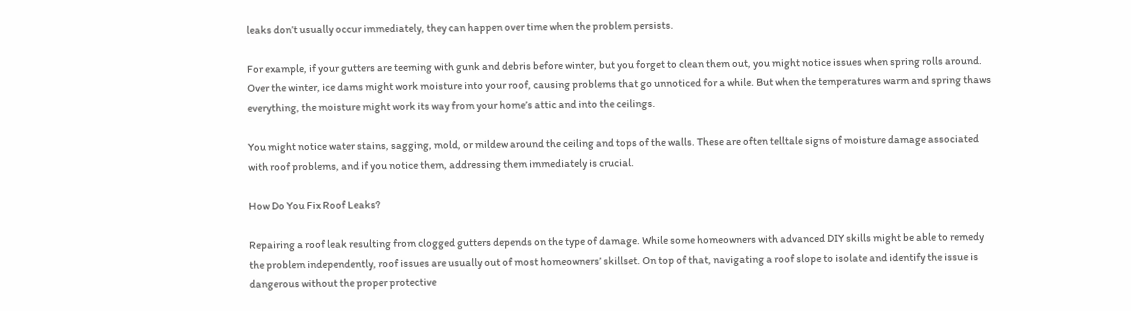leaks don’t usually occur immediately, they can happen over time when the problem persists.

For example, if your gutters are teeming with gunk and debris before winter, but you forget to clean them out, you might notice issues when spring rolls around. Over the winter, ice dams might work moisture into your roof, causing problems that go unnoticed for a while. But when the temperatures warm and spring thaws everything, the moisture might work its way from your home’s attic and into the ceilings.

You might notice water stains, sagging, mold, or mildew around the ceiling and tops of the walls. These are often telltale signs of moisture damage associated with roof problems, and if you notice them, addressing them immediately is crucial.

How Do You Fix Roof Leaks?

Repairing a roof leak resulting from clogged gutters depends on the type of damage. While some homeowners with advanced DIY skills might be able to remedy the problem independently, roof issues are usually out of most homeowners’ skillset. On top of that, navigating a roof slope to isolate and identify the issue is dangerous without the proper protective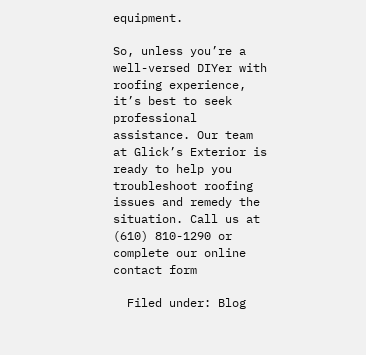equipment.

So, unless you’re a well-versed DIYer with roofing experience, it’s best to seek professional assistance. Our team at Glick’s Exterior is ready to help you troubleshoot roofing issues and remedy the situation. Call us at (610) 810-1290 or complete our online contact form

  Filed under: Blog